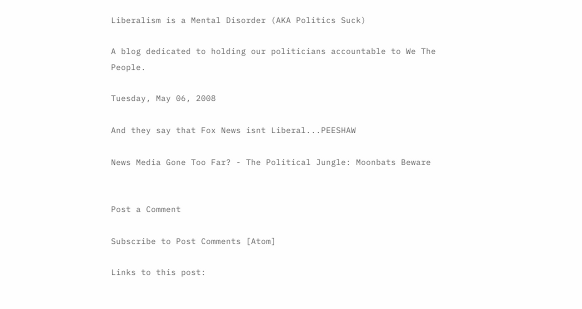Liberalism is a Mental Disorder (AKA Politics Suck)

A blog dedicated to holding our politicians accountable to We The People.

Tuesday, May 06, 2008

And they say that Fox News isnt Liberal...PEESHAW

News Media Gone Too Far? - The Political Jungle: Moonbats Beware


Post a Comment

Subscribe to Post Comments [Atom]

Links to this post: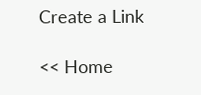Create a Link

<< Home